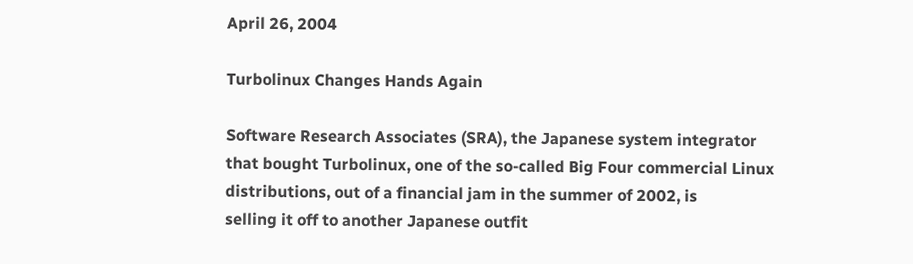April 26, 2004

Turbolinux Changes Hands Again

Software Research Associates (SRA), the Japanese system integrator
that bought Turbolinux, one of the so-called Big Four commercial Linux
distributions, out of a financial jam in the summer of 2002, is
selling it off to another Japanese outfit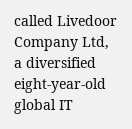called Livedoor Company Ltd,
a diversified eight-year-old global IT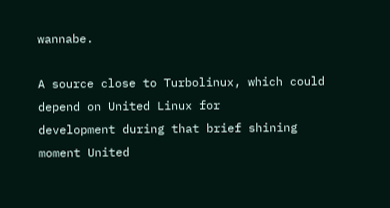wannabe.

A source close to Turbolinux, which could depend on United Linux for
development during that brief shining moment United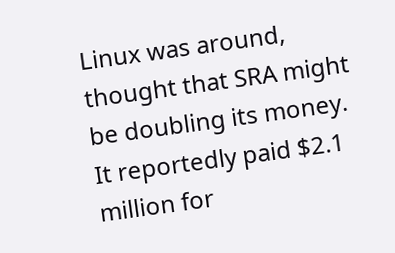Linux was around,
thought that SRA might be doubling its money. It reportedly paid $2.1
million for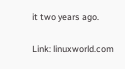it two years ago.

Link: linuxworld.com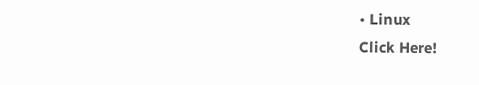• Linux
Click Here!